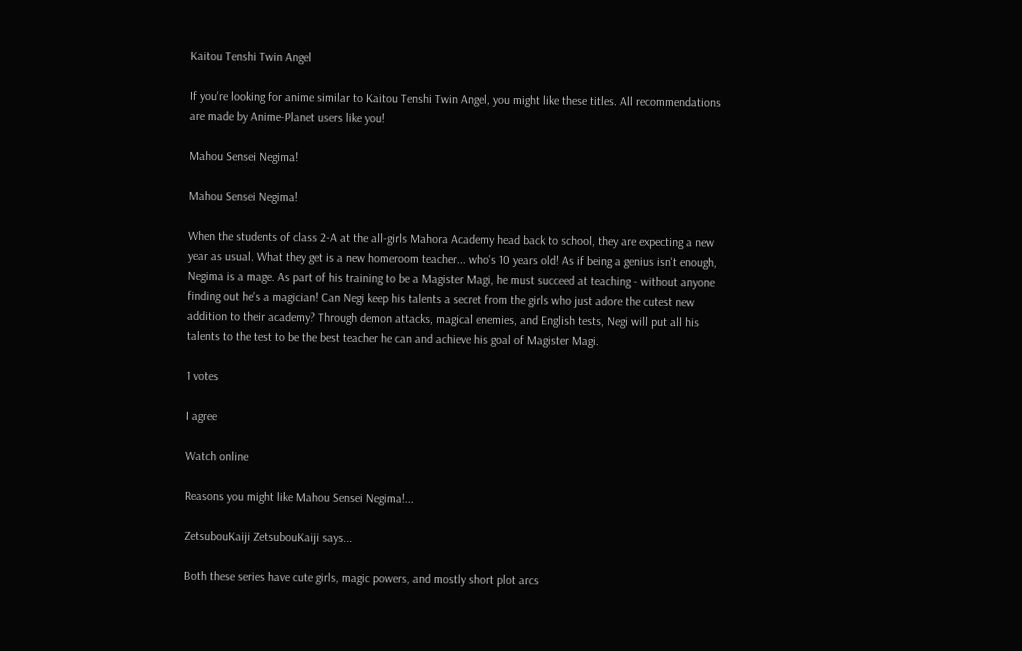Kaitou Tenshi Twin Angel

If you're looking for anime similar to Kaitou Tenshi Twin Angel, you might like these titles. All recommendations are made by Anime-Planet users like you!

Mahou Sensei Negima!

Mahou Sensei Negima!

When the students of class 2-A at the all-girls Mahora Academy head back to school, they are expecting a new year as usual. What they get is a new homeroom teacher... who's 10 years old! As if being a genius isn't enough, Negima is a mage. As part of his training to be a Magister Magi, he must succeed at teaching - without anyone finding out he's a magician! Can Negi keep his talents a secret from the girls who just adore the cutest new addition to their academy? Through demon attacks, magical enemies, and English tests, Negi will put all his talents to the test to be the best teacher he can and achieve his goal of Magister Magi.

1 votes

I agree

Watch online

Reasons you might like Mahou Sensei Negima!...

ZetsubouKaiji ZetsubouKaiji says...

Both these series have cute girls, magic powers, and mostly short plot arcs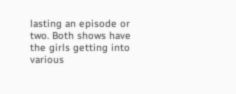lasting an episode or two. Both shows have the girls getting into various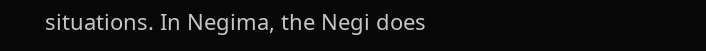situations. In Negima, the Negi does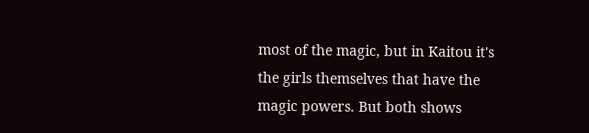most of the magic, but in Kaitou it's the girls themselves that have the magic powers. But both shows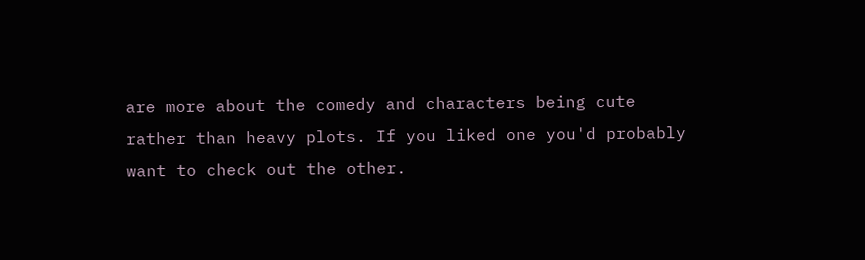are more about the comedy and characters being cute rather than heavy plots. If you liked one you'd probably want to check out the other.